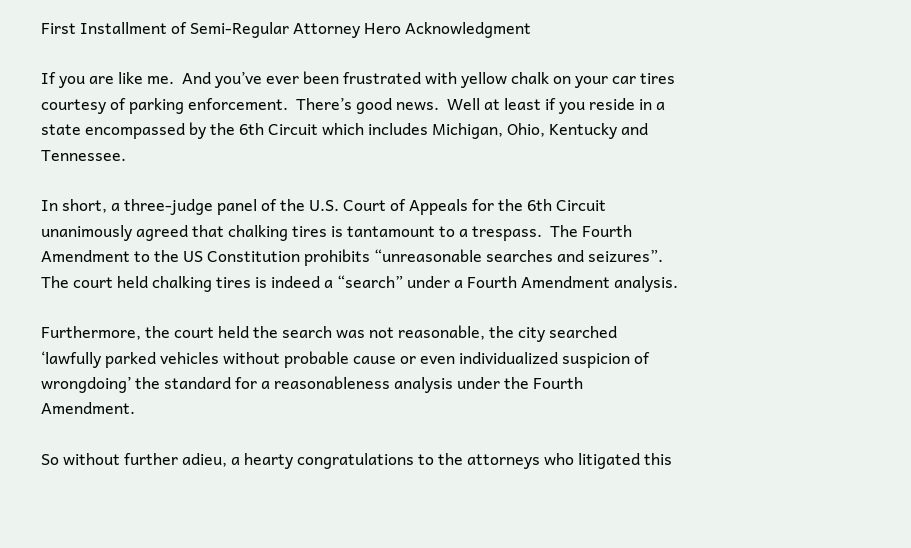First Installment of Semi-Regular Attorney Hero Acknowledgment

If you are like me.  And you’ve ever been frustrated with yellow chalk on your car tires courtesy of parking enforcement.  There’s good news.  Well at least if you reside in a state encompassed by the 6th Circuit which includes Michigan, Ohio, Kentucky and Tennessee.

In short, a three-judge panel of the U.S. Court of Appeals for the 6th Circuit unanimously agreed that chalking tires is tantamount to a trespass.  The Fourth Amendment to the US Constitution prohibits “unreasonable searches and seizures”.  The court held chalking tires is indeed a “search” under a Fourth Amendment analysis.

Furthermore, the court held the search was not reasonable, the city searched ‘lawfully parked vehicles without probable cause or even individualized suspicion of wrongdoing’ the standard for a reasonableness analysis under the Fourth Amendment.

So without further adieu, a hearty congratulations to the attorneys who litigated this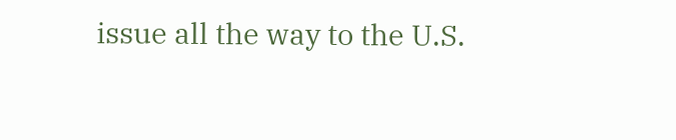issue all the way to the U.S.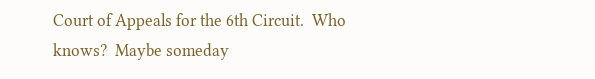Court of Appeals for the 6th Circuit.  Who knows?  Maybe someday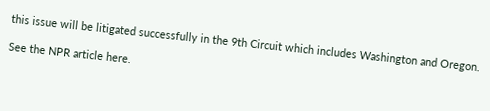this issue will be litigated successfully in the 9th Circuit which includes Washington and Oregon.

See the NPR article here.